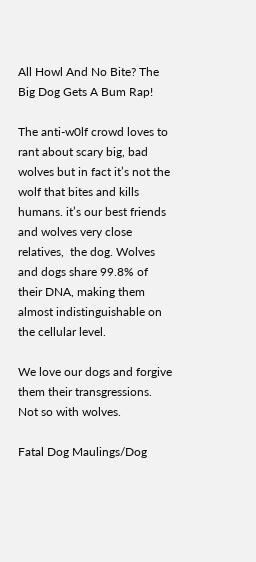All Howl And No Bite? The Big Dog Gets A Bum Rap!

The anti-w0lf crowd loves to rant about scary big, bad wolves but in fact it’s not the wolf that bites and kills humans. it’s our best friends and wolves very close relatives,  the dog. Wolves and dogs share 99.8% of their DNA, making them almost indistinguishable on the cellular level.

We love our dogs and forgive them their transgressions.  Not so with wolves.

Fatal Dog Maulings/Dog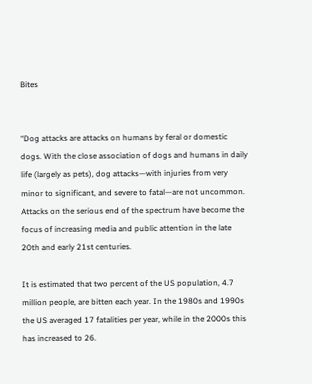Bites


“Dog attacks are attacks on humans by feral or domestic dogs. With the close association of dogs and humans in daily life (largely as pets), dog attacks—with injuries from very minor to significant, and severe to fatal—are not uncommon. Attacks on the serious end of the spectrum have become the focus of increasing media and public attention in the late 20th and early 21st centuries.

It is estimated that two percent of the US population, 4.7 million people, are bitten each year. In the 1980s and 1990s the US averaged 17 fatalities per year, while in the 2000s this has increased to 26.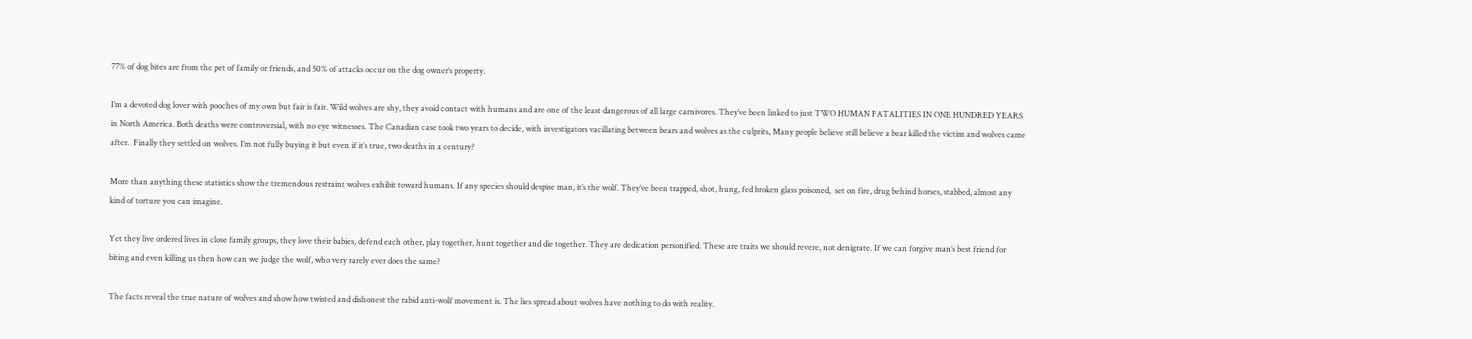77% of dog bites are from the pet of family or friends, and 50% of attacks occur on the dog owner’s property.

I’m a devoted dog lover with pooches of my own but fair is fair. Wild wolves are shy, they avoid contact with humans and are one of the least dangerous of all large carnivores. They’ve been linked to just TWO HUMAN FATALITIES IN ONE HUNDRED YEARS in North America. Both deaths were controversial, with no eye witnesses. The Canadian case took two years to decide, with investigators vacillating between bears and wolves as the culprits, Many people believe still believe a bear killed the victim and wolves came after.  Finally they settled on wolves. I’m not fully buying it but even if it’s true, two deaths in a century?

More than anything these statistics show the tremendous restraint wolves exhibit toward humans. If any species should despise man, it’s the wolf. They’ve been trapped, shot, hung, fed broken glass poisoned,  set on fire, drug behind horses, stabbed, almost any kind of torture you can imagine.

Yet they live ordered lives in close family groups, they love their babies, defend each other, play together, hunt together and die together. They are dedication personified. These are traits we should revere, not denigrate. If we can forgive man’s best friend for biting and even killing us then how can we judge the wolf, who very rarely ever does the same?

The facts reveal the true nature of wolves and show how twisted and dishonest the rabid anti-wolf movement is. The lies spread about wolves have nothing to do with reality.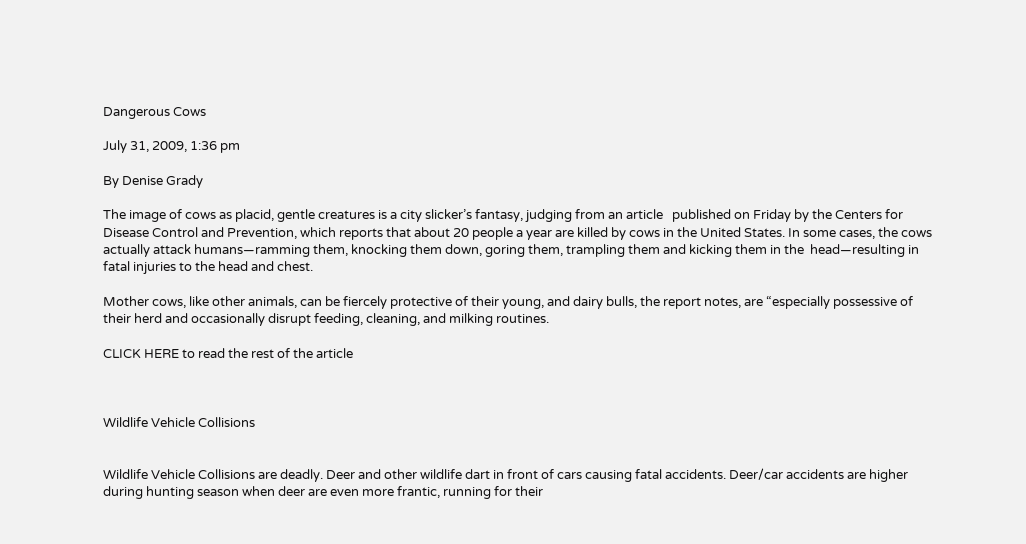Dangerous Cows

July 31, 2009, 1:36 pm

By Denise Grady

The image of cows as placid, gentle creatures is a city slicker’s fantasy, judging from an article   published on Friday by the Centers for Disease Control and Prevention, which reports that about 20 people a year are killed by cows in the United States. In some cases, the cows actually attack humans—ramming them, knocking them down, goring them, trampling them and kicking them in the  head—resulting in fatal injuries to the head and chest.

Mother cows, like other animals, can be fiercely protective of their young, and dairy bulls, the report notes, are “especially possessive of their herd and occasionally disrupt feeding, cleaning, and milking routines.

CLICK HERE to read the rest of the article



Wildlife Vehicle Collisions


Wildlife Vehicle Collisions are deadly. Deer and other wildlife dart in front of cars causing fatal accidents. Deer/car accidents are higher during hunting season when deer are even more frantic, running for their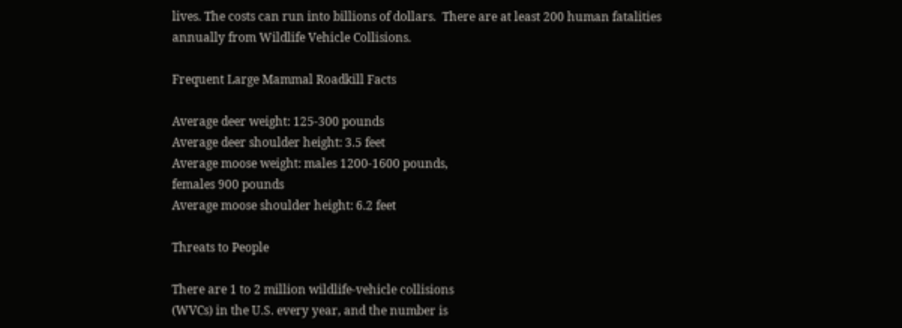lives. The costs can run into billions of dollars.  There are at least 200 human fatalities annually from Wildlife Vehicle Collisions.

Frequent Large Mammal Roadkill Facts

Average deer weight: 125-300 pounds
Average deer shoulder height: 3.5 feet
Average moose weight: males 1200-1600 pounds,
females 900 pounds
Average moose shoulder height: 6.2 feet

Threats to People

There are 1 to 2 million wildlife-vehicle collisions
(WVCs) in the U.S. every year, and the number is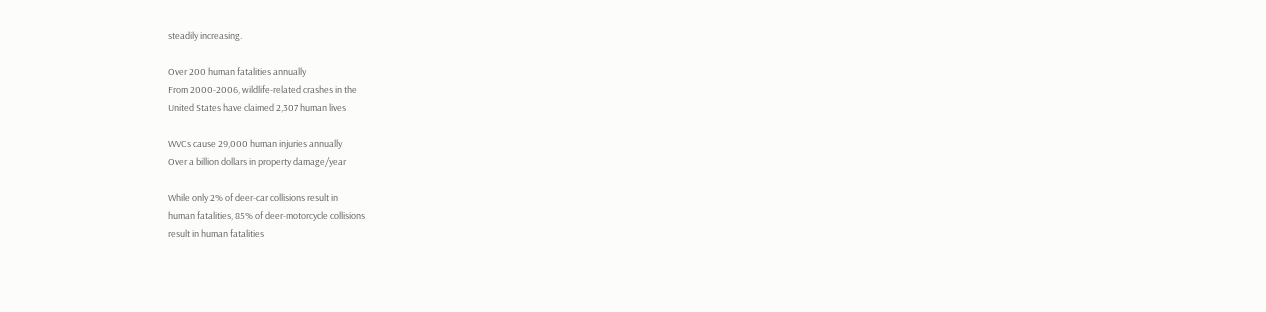steadily increasing.

Over 200 human fatalities annually
From 2000-2006, wildlife-related crashes in the
United States have claimed 2,307 human lives

WVCs cause 29,000 human injuries annually
Over a billion dollars in property damage/year

While only 2% of deer-car collisions result in
human fatalities, 85% of deer-motorcycle collisions
result in human fatalities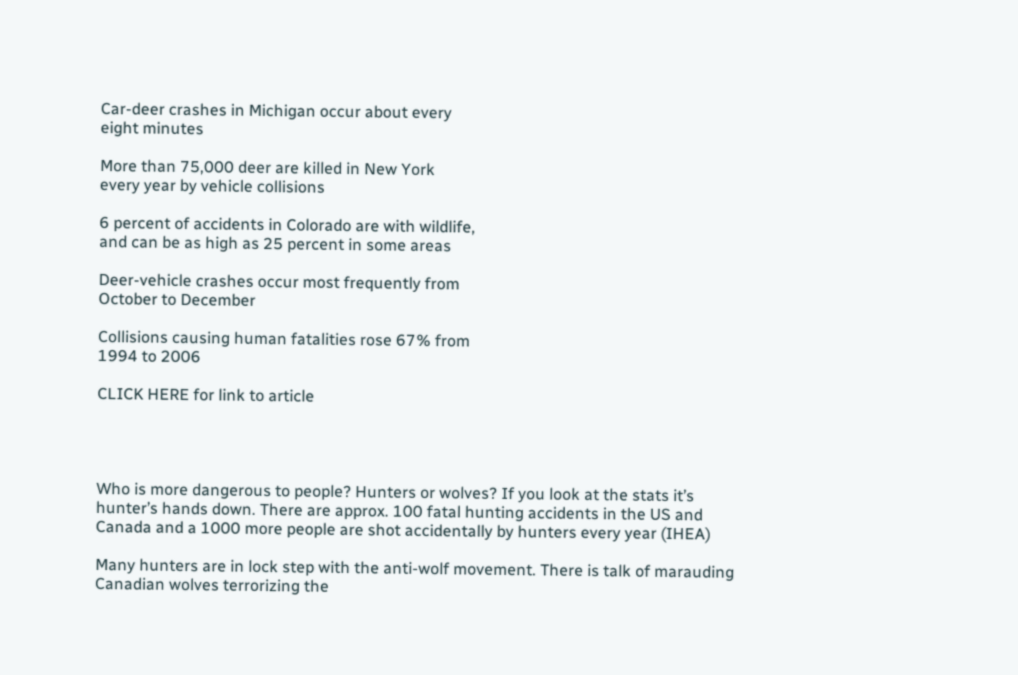Car-deer crashes in Michigan occur about every
eight minutes

More than 75,000 deer are killed in New York
every year by vehicle collisions

6 percent of accidents in Colorado are with wildlife,
and can be as high as 25 percent in some areas

Deer-vehicle crashes occur most frequently from
October to December

Collisions causing human fatalities rose 67% from
1994 to 2006

CLICK HERE for link to article




Who is more dangerous to people? Hunters or wolves? If you look at the stats it’s hunter’s hands down. There are approx. 100 fatal hunting accidents in the US and Canada and a 1000 more people are shot accidentally by hunters every year (IHEA)

Many hunters are in lock step with the anti-wolf movement. There is talk of marauding Canadian wolves terrorizing the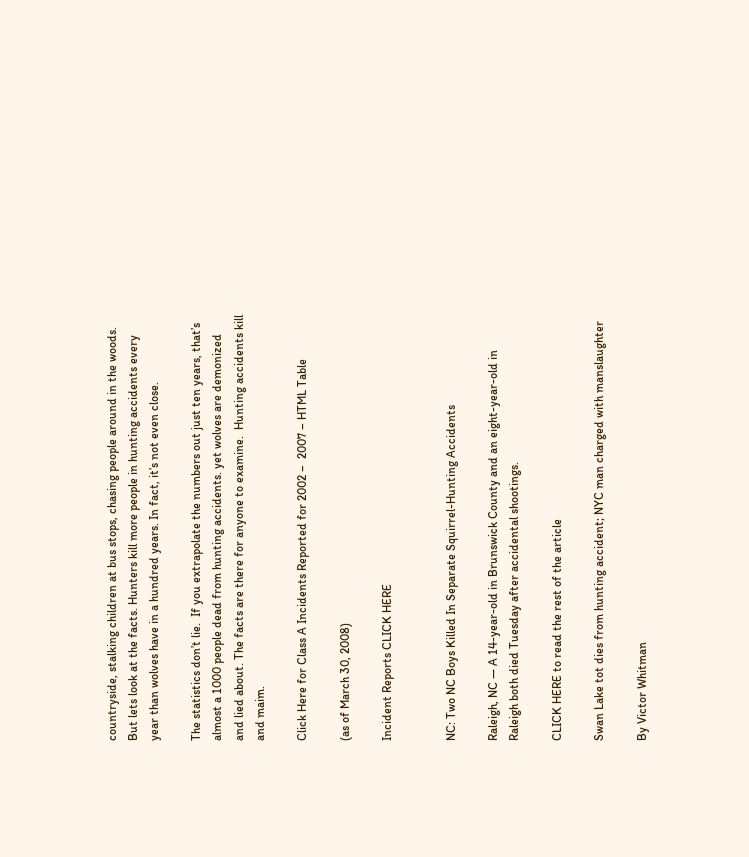countryside, stalking children at bus stops, chasing people around in the woods. But lets look at the facts. Hunters kill more people in hunting accidents every year than wolves have in a hundred years. In fact, it’s not even close.

The statistics don’t lie.  If you extrapolate the numbers out just ten years, that’s almost a 1000 people dead from hunting accidents. yet wolves are demonized and lied about. The facts are there for anyone to examine.  Hunting accidents kill and maim.

Click Here for Class A Incidents Reported for 2002 –  2007 – HTML Table

(as of March 30, 2008)

Incident Reports CLICK HERE


NC: Two NC Boys Killed In Separate Squirrel-Hunting Accidents

Raleigh, NC — A 14-year-old in Brunswick County and an eight-year-old in Raleigh both died Tuesday after accidental shootings.

CLICK HERE to read the rest of the article

Swan Lake tot dies from hunting accident; NYC man charged with manslaughter

By Victor Whitman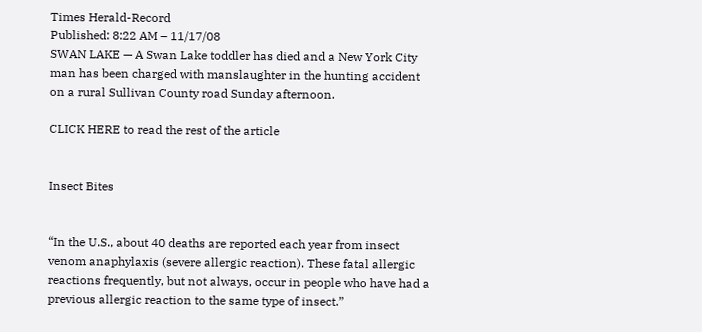Times Herald-Record
Published: 8:22 AM – 11/17/08
SWAN LAKE — A Swan Lake toddler has died and a New York City man has been charged with manslaughter in the hunting accident on a rural Sullivan County road Sunday afternoon.

CLICK HERE to read the rest of the article


Insect Bites


“In the U.S., about 40 deaths are reported each year from insect venom anaphylaxis (severe allergic reaction). These fatal allergic reactions frequently, but not always, occur in people who have had a previous allergic reaction to the same type of insect.”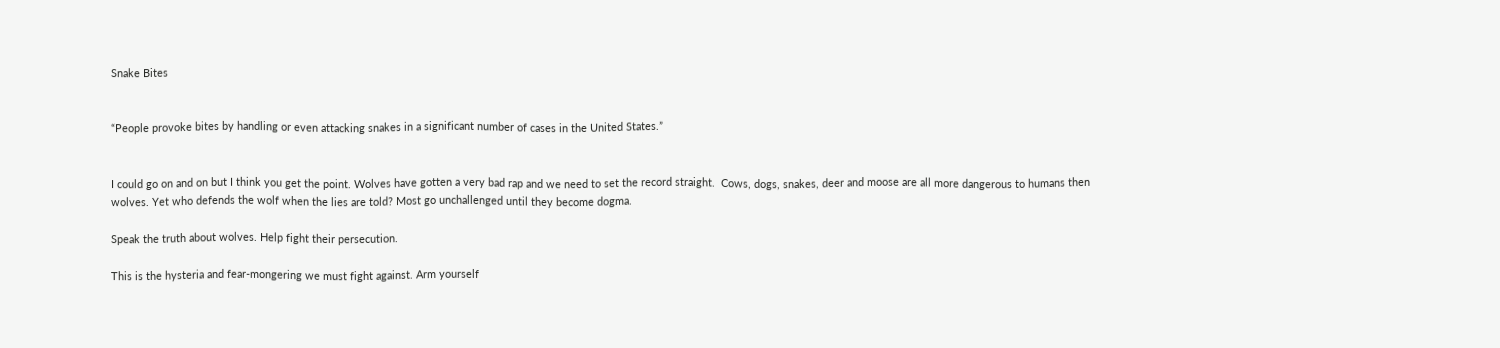Snake Bites


“People provoke bites by handling or even attacking snakes in a significant number of cases in the United States.”


I could go on and on but I think you get the point. Wolves have gotten a very bad rap and we need to set the record straight.  Cows, dogs, snakes, deer and moose are all more dangerous to humans then wolves. Yet who defends the wolf when the lies are told? Most go unchallenged until they become dogma.

Speak the truth about wolves. Help fight their persecution.

This is the hysteria and fear-mongering we must fight against. Arm yourself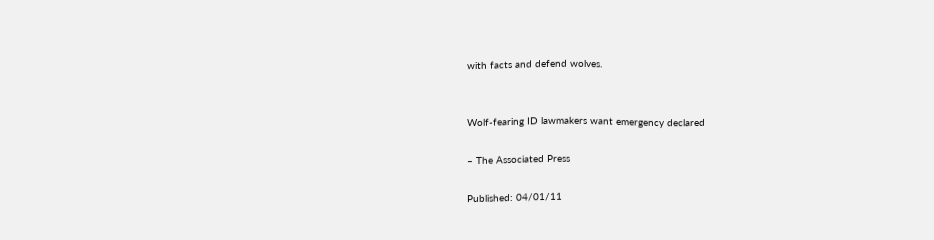with facts and defend wolves.


Wolf-fearing ID lawmakers want emergency declared

– The Associated Press

Published: 04/01/11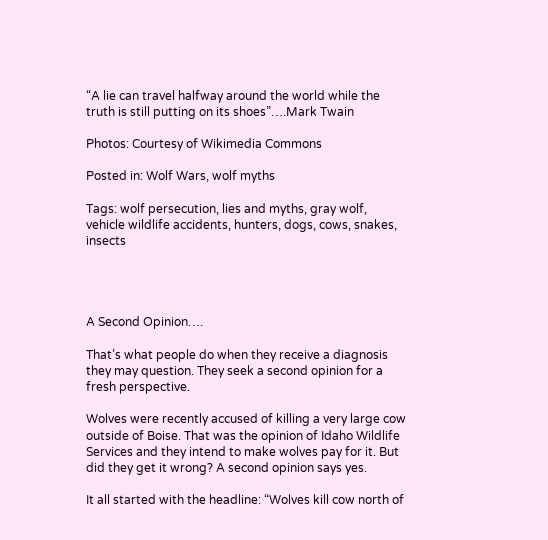“A lie can travel halfway around the world while the truth is still putting on its shoes”….Mark Twain

Photos: Courtesy of Wikimedia Commons

Posted in: Wolf Wars, wolf myths

Tags: wolf persecution, lies and myths, gray wolf, vehicle wildlife accidents, hunters, dogs, cows, snakes, insects




A Second Opinion….

That’s what people do when they receive a diagnosis they may question. They seek a second opinion for a fresh perspective.

Wolves were recently accused of killing a very large cow outside of Boise. That was the opinion of Idaho Wildlife Services and they intend to make wolves pay for it. But did they get it wrong? A second opinion says yes.

It all started with the headline: “Wolves kill cow north of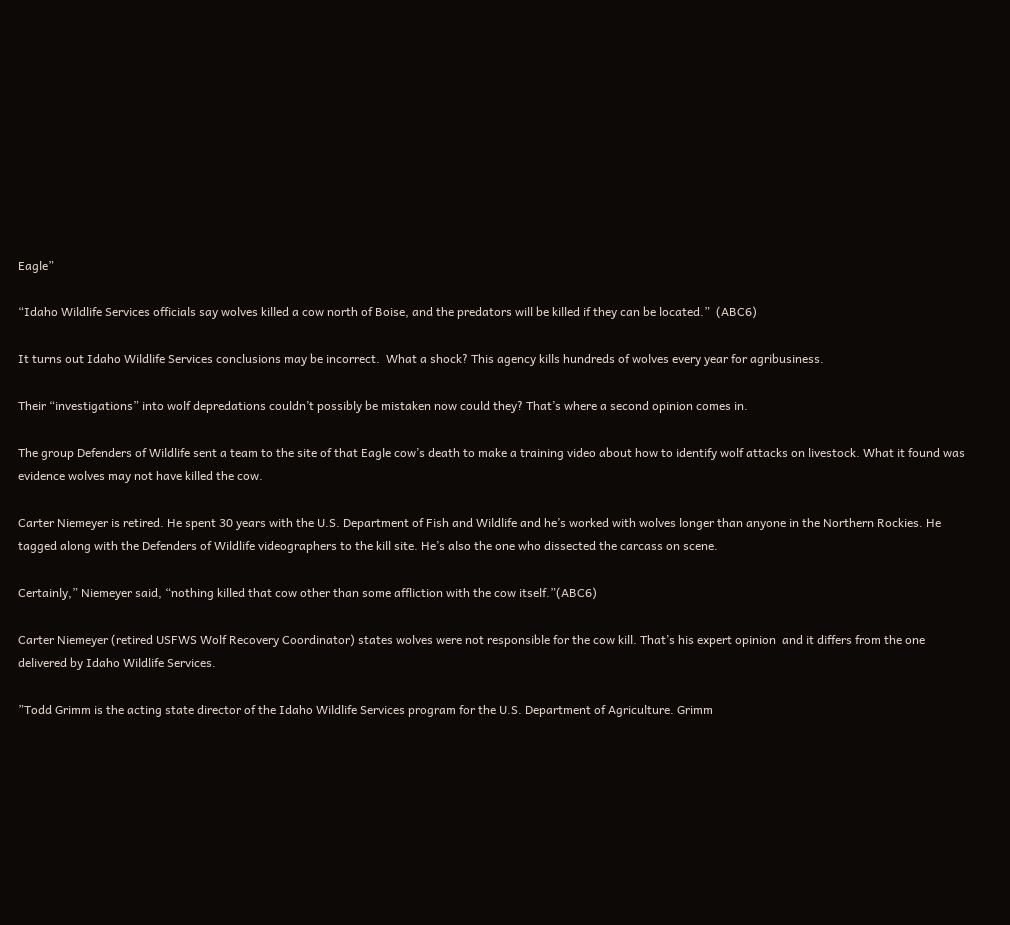Eagle”

“Idaho Wildlife Services officials say wolves killed a cow north of Boise, and the predators will be killed if they can be located.”  (ABC6)

It turns out Idaho Wildlife Services conclusions may be incorrect.  What a shock? This agency kills hundreds of wolves every year for agribusiness.

Their “investigations” into wolf depredations couldn’t possibly be mistaken now could they? That’s where a second opinion comes in.

The group Defenders of Wildlife sent a team to the site of that Eagle cow’s death to make a training video about how to identify wolf attacks on livestock. What it found was evidence wolves may not have killed the cow.

Carter Niemeyer is retired. He spent 30 years with the U.S. Department of Fish and Wildlife and he’s worked with wolves longer than anyone in the Northern Rockies. He tagged along with the Defenders of Wildlife videographers to the kill site. He’s also the one who dissected the carcass on scene.

Certainly,” Niemeyer said, “nothing killed that cow other than some affliction with the cow itself.”(ABC6)

Carter Niemeyer (retired USFWS Wolf Recovery Coordinator) states wolves were not responsible for the cow kill. That’s his expert opinion  and it differs from the one delivered by Idaho Wildlife Services.

”Todd Grimm is the acting state director of the Idaho Wildlife Services program for the U.S. Department of Agriculture. Grimm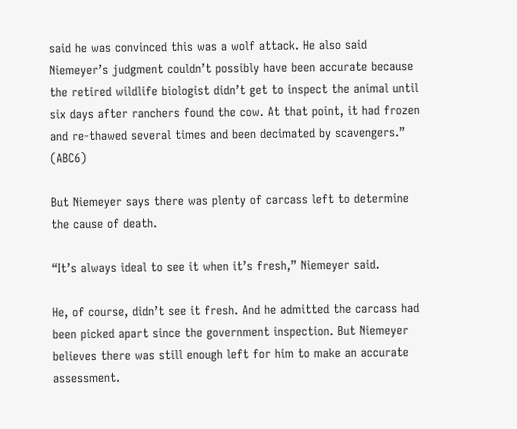said he was convinced this was a wolf attack. He also said Niemeyer’s judgment couldn’t possibly have been accurate because the retired wildlife biologist didn’t get to inspect the animal until six days after ranchers found the cow. At that point, it had frozen and re-thawed several times and been decimated by scavengers.” (ABC6)

But Niemeyer says there was plenty of carcass left to determine the cause of death.

“It’s always ideal to see it when it’s fresh,” Niemeyer said.

He, of course, didn’t see it fresh. And he admitted the carcass had been picked apart since the government inspection. But Niemeyer believes there was still enough left for him to make an accurate assessment.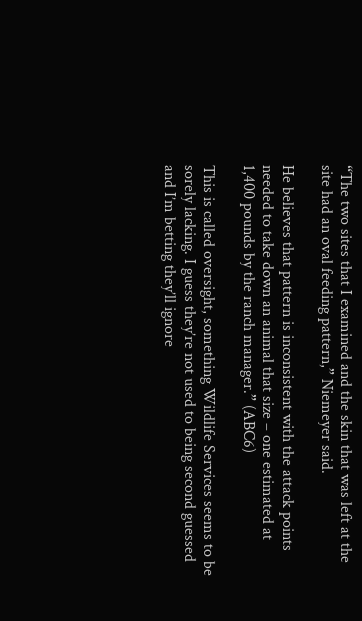“The two sites that I examined and the skin that was left at the site had an oval feeding pattern,” Niemeyer said.

He believes that pattern is inconsistent with the attack points needed to take down an animal that size – one estimated at 1,400 pounds by the ranch manager.” (ABC6)

This is called oversight, something Wildlife Services seems to be sorely lacking. I guess they’re not used to being second guessed and I’m betting they’ll ignore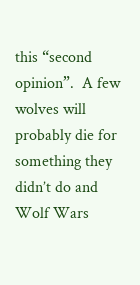this “second opinion”.  A few wolves will probably die for something they didn’t do and Wolf Wars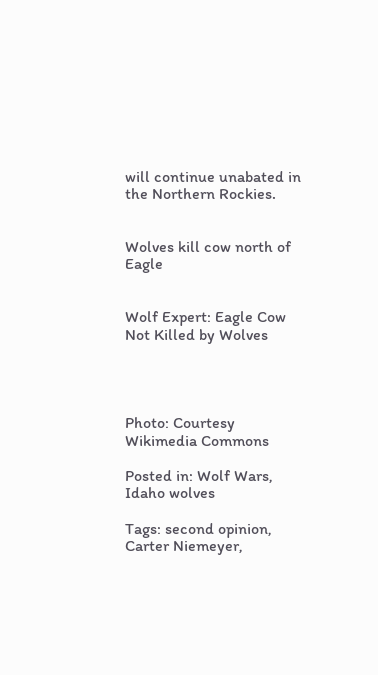will continue unabated in the Northern Rockies.


Wolves kill cow north of Eagle


Wolf Expert: Eagle Cow Not Killed by Wolves




Photo: Courtesy Wikimedia Commons

Posted in: Wolf Wars, Idaho wolves

Tags: second opinion, Carter Niemeyer,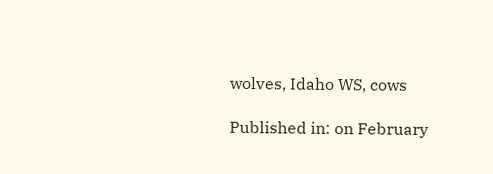wolves, Idaho WS, cows

Published in: on February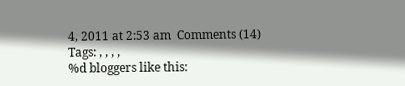4, 2011 at 2:53 am  Comments (14)
Tags: , , , ,
%d bloggers like this: